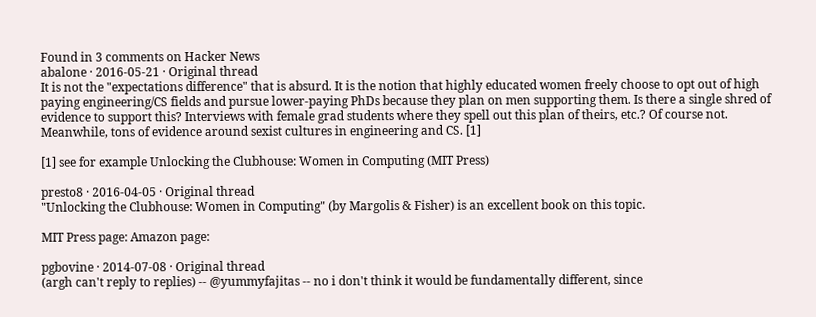Found in 3 comments on Hacker News
abalone · 2016-05-21 · Original thread
It is not the "expectations difference" that is absurd. It is the notion that highly educated women freely choose to opt out of high paying engineering/CS fields and pursue lower-paying PhDs because they plan on men supporting them. Is there a single shred of evidence to support this? Interviews with female grad students where they spell out this plan of theirs, etc.? Of course not. Meanwhile, tons of evidence around sexist cultures in engineering and CS. [1]

[1] see for example Unlocking the Clubhouse: Women in Computing (MIT Press)

presto8 · 2016-04-05 · Original thread
"Unlocking the Clubhouse: Women in Computing" (by Margolis & Fisher) is an excellent book on this topic.

MIT Press page: Amazon page:

pgbovine · 2014-07-08 · Original thread
(argh can't reply to replies) -- @yummyfajitas -- no i don't think it would be fundamentally different, since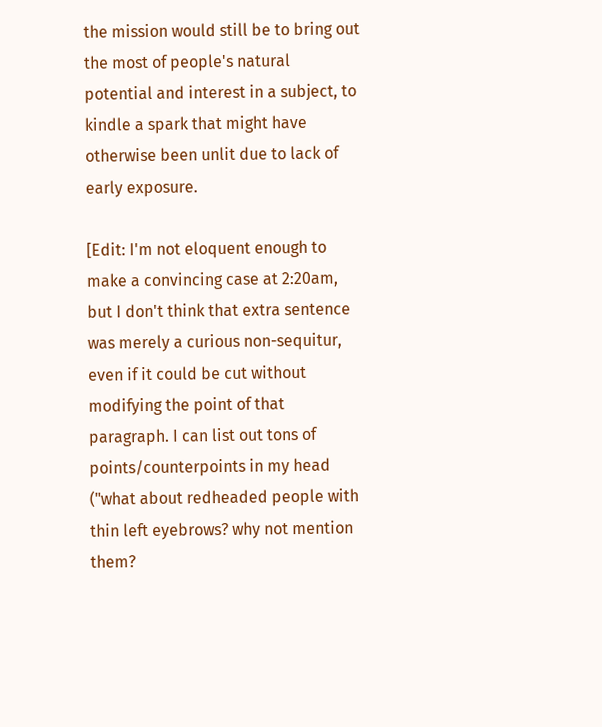the mission would still be to bring out the most of people's natural potential and interest in a subject, to kindle a spark that might have otherwise been unlit due to lack of early exposure.

[Edit: I'm not eloquent enough to make a convincing case at 2:20am, but I don't think that extra sentence was merely a curious non-sequitur, even if it could be cut without modifying the point of that paragraph. I can list out tons of points/counterpoints in my head ("what about redheaded people with thin left eyebrows? why not mention them?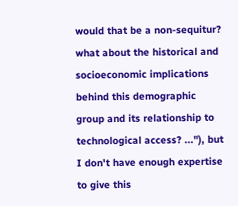would that be a non-sequitur? what about the historical and socioeconomic implications behind this demographic group and its relationship to technological access? ..."), but I don't have enough expertise to give this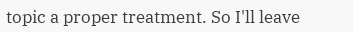topic a proper treatment. So I'll leave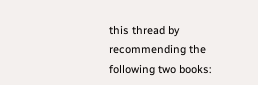this thread by recommending the following two books: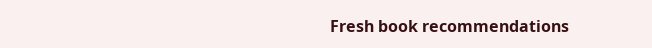Fresh book recommendations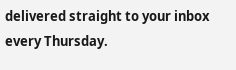delivered straight to your inbox every Thursday.